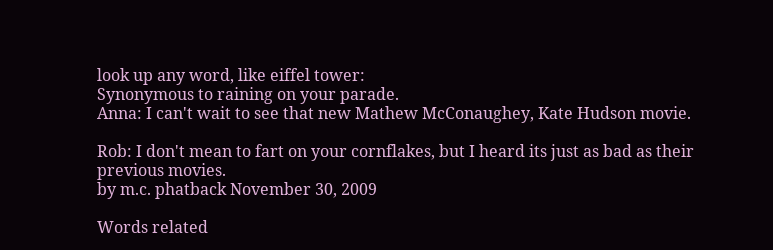look up any word, like eiffel tower:
Synonymous to raining on your parade.
Anna: I can't wait to see that new Mathew McConaughey, Kate Hudson movie.

Rob: I don't mean to fart on your cornflakes, but I heard its just as bad as their previous movies.
by m.c. phatback November 30, 2009

Words related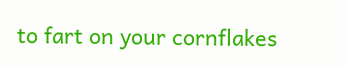to fart on your cornflakes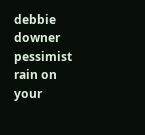debbie downer pessimist rain on your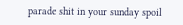parade shit in your sunday spoil